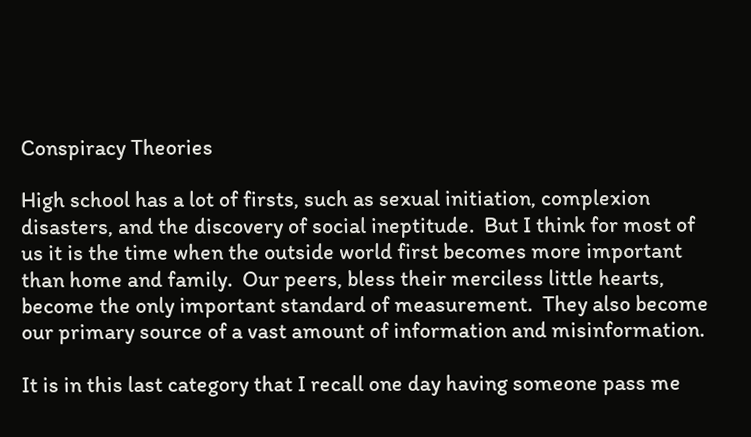Conspiracy Theories

High school has a lot of firsts, such as sexual initiation, complexion disasters, and the discovery of social ineptitude.  But I think for most of us it is the time when the outside world first becomes more important than home and family.  Our peers, bless their merciless little hearts, become the only important standard of measurement.  They also become our primary source of a vast amount of information and misinformation.

It is in this last category that I recall one day having someone pass me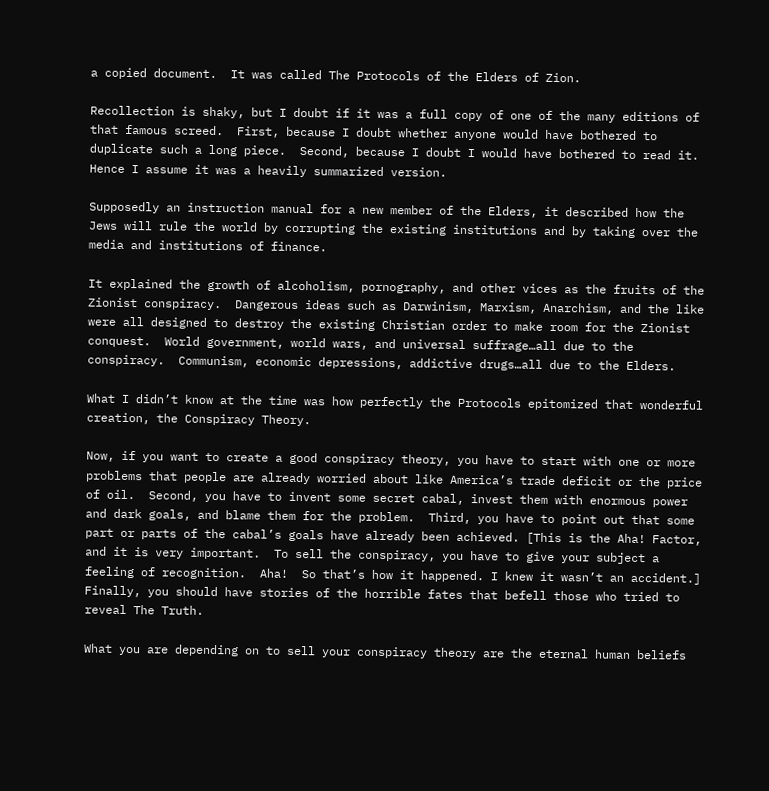a copied document.  It was called The Protocols of the Elders of Zion.

Recollection is shaky, but I doubt if it was a full copy of one of the many editions of that famous screed.  First, because I doubt whether anyone would have bothered to duplicate such a long piece.  Second, because I doubt I would have bothered to read it.  Hence I assume it was a heavily summarized version.

Supposedly an instruction manual for a new member of the Elders, it described how the Jews will rule the world by corrupting the existing institutions and by taking over the media and institutions of finance.

It explained the growth of alcoholism, pornography, and other vices as the fruits of the Zionist conspiracy.  Dangerous ideas such as Darwinism, Marxism, Anarchism, and the like were all designed to destroy the existing Christian order to make room for the Zionist conquest.  World government, world wars, and universal suffrage…all due to the conspiracy.  Communism, economic depressions, addictive drugs…all due to the Elders.

What I didn’t know at the time was how perfectly the Protocols epitomized that wonderful creation, the Conspiracy Theory.

Now, if you want to create a good conspiracy theory, you have to start with one or more problems that people are already worried about like America’s trade deficit or the price of oil.  Second, you have to invent some secret cabal, invest them with enormous power and dark goals, and blame them for the problem.  Third, you have to point out that some part or parts of the cabal’s goals have already been achieved. [This is the Aha! Factor, and it is very important.  To sell the conspiracy, you have to give your subject a feeling of recognition.  Aha!  So that’s how it happened. I knew it wasn’t an accident.] Finally, you should have stories of the horrible fates that befell those who tried to reveal The Truth.

What you are depending on to sell your conspiracy theory are the eternal human beliefs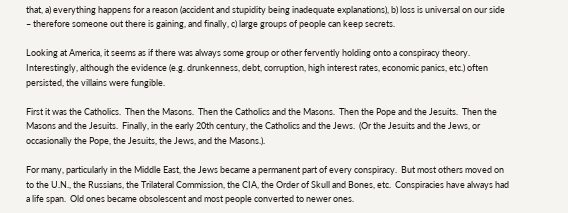that, a) everything happens for a reason (accident and stupidity being inadequate explanations), b) loss is universal on our side – therefore someone out there is gaining, and finally, c) large groups of people can keep secrets.

Looking at America, it seems as if there was always some group or other fervently holding onto a conspiracy theory.  Interestingly, although the evidence (e.g. drunkenness, debt, corruption, high interest rates, economic panics, etc.) often persisted, the villains were fungible.

First it was the Catholics.  Then the Masons.  Then the Catholics and the Masons.  Then the Pope and the Jesuits.  Then the Masons and the Jesuits.  Finally, in the early 20th century, the Catholics and the Jews.  (Or the Jesuits and the Jews, or occasionally the Pope, the Jesuits, the Jews, and the Masons.).

For many, particularly in the Middle East, the Jews became a permanent part of every conspiracy.  But most others moved on to the U.N., the Russians, the Trilateral Commission, the CIA, the Order of Skull and Bones, etc.  Conspiracies have always had a life span.  Old ones became obsolescent and most people converted to newer ones.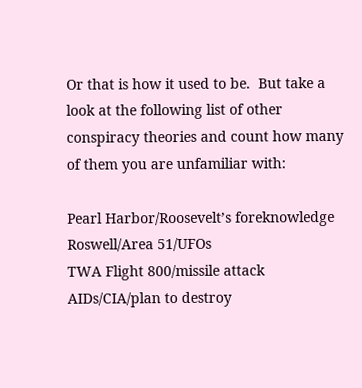Or that is how it used to be.  But take a look at the following list of other conspiracy theories and count how many of them you are unfamiliar with:

Pearl Harbor/Roosevelt’s foreknowledge
Roswell/Area 51/UFOs
TWA Flight 800/missile attack
AIDs/CIA/plan to destroy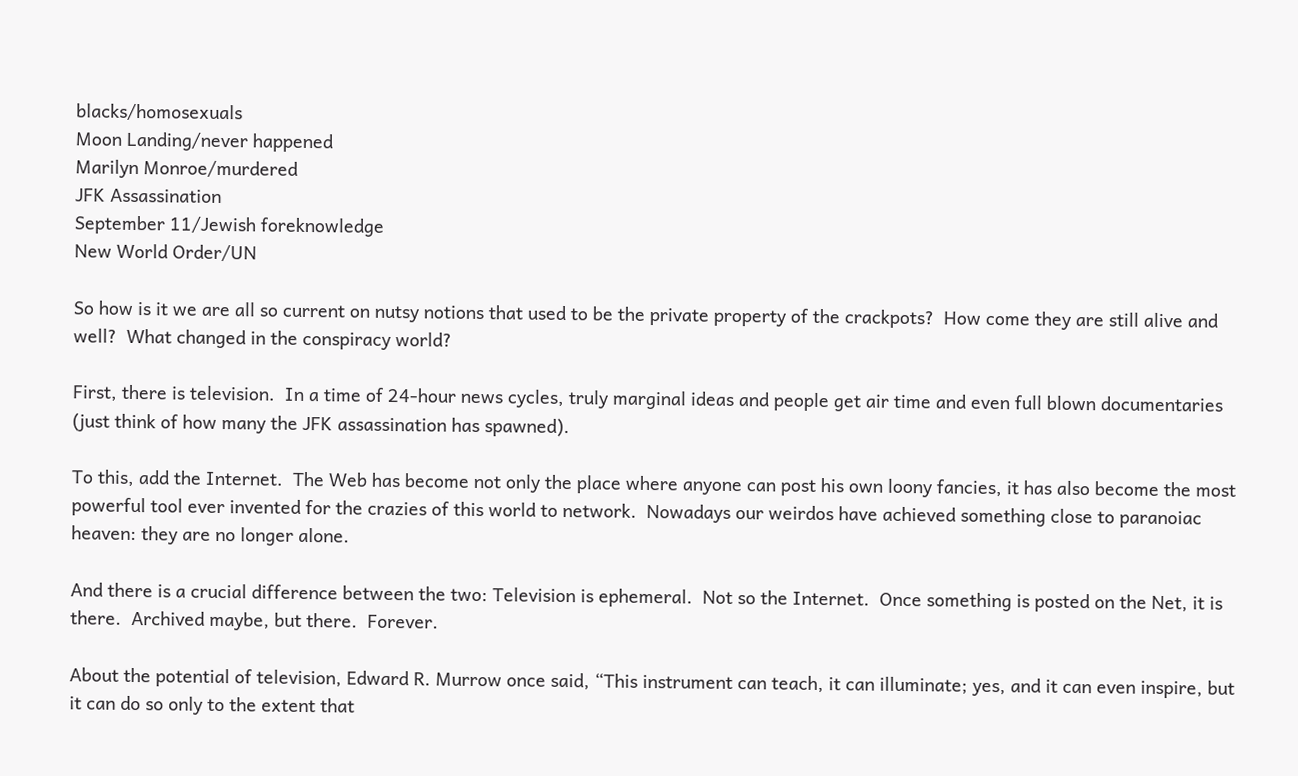blacks/homosexuals
Moon Landing/never happened
Marilyn Monroe/murdered
JFK Assassination
September 11/Jewish foreknowledge
New World Order/UN

So how is it we are all so current on nutsy notions that used to be the private property of the crackpots?  How come they are still alive and well?  What changed in the conspiracy world?

First, there is television.  In a time of 24-hour news cycles, truly marginal ideas and people get air time and even full blown documentaries (just think of how many the JFK assassination has spawned).

To this, add the Internet.  The Web has become not only the place where anyone can post his own loony fancies, it has also become the most powerful tool ever invented for the crazies of this world to network.  Nowadays our weirdos have achieved something close to paranoiac heaven: they are no longer alone.

And there is a crucial difference between the two: Television is ephemeral.  Not so the Internet.  Once something is posted on the Net, it is there.  Archived maybe, but there.  Forever.

About the potential of television, Edward R. Murrow once said, “This instrument can teach, it can illuminate; yes, and it can even inspire, but it can do so only to the extent that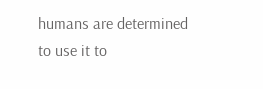humans are determined to use it to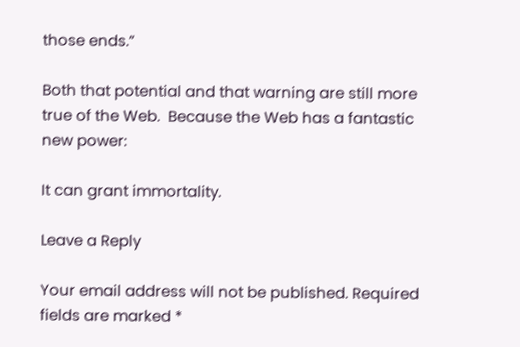those ends.”

Both that potential and that warning are still more true of the Web.  Because the Web has a fantastic new power:

It can grant immortality.

Leave a Reply

Your email address will not be published. Required fields are marked *